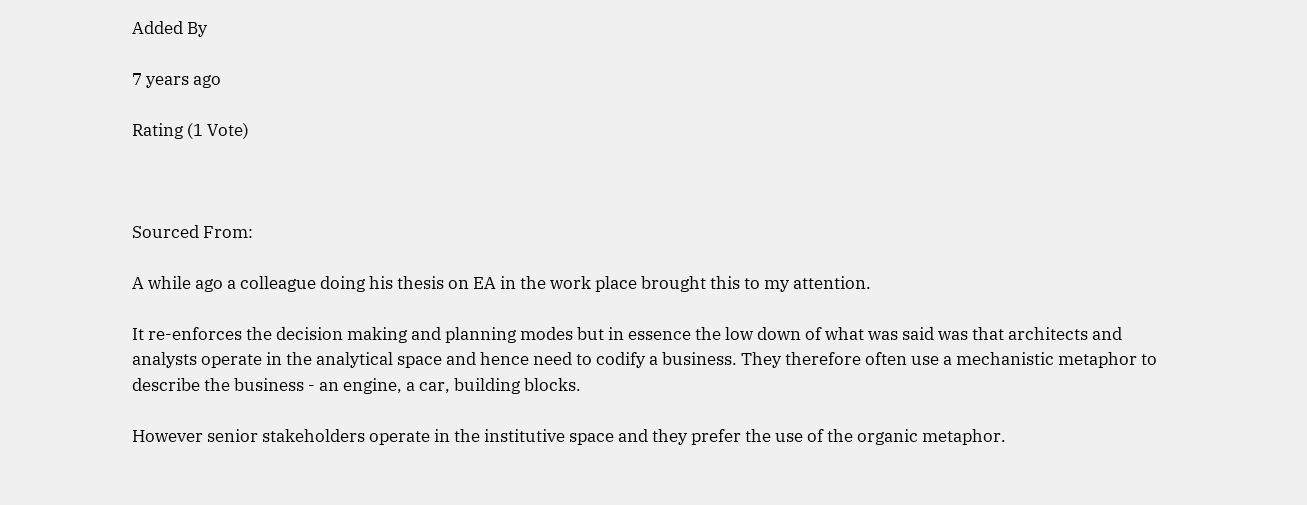Added By

7 years ago

Rating (1 Vote)



Sourced From:

A while ago a colleague doing his thesis on EA in the work place brought this to my attention.

It re-enforces the decision making and planning modes but in essence the low down of what was said was that architects and analysts operate in the analytical space and hence need to codify a business. They therefore often use a mechanistic metaphor to describe the business - an engine, a car, building blocks.

However senior stakeholders operate in the institutive space and they prefer the use of the organic metaphor.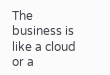The business is like a cloud or a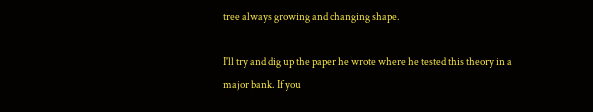tree always growing and changing shape.

I'll try and dig up the paper he wrote where he tested this theory in a major bank. If you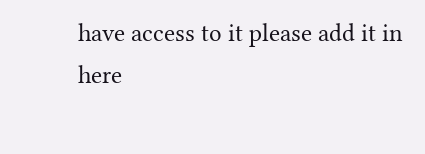have access to it please add it in here